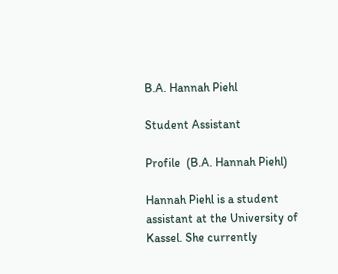B.A. Hannah Piehl

Student Assistant

Profile  (B.A. Hannah Piehl)

Hannah Piehl is a student assistant at the University of Kassel. She currently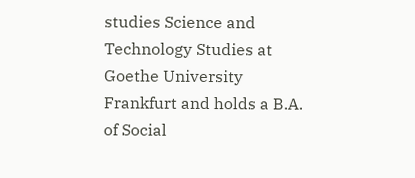studies Science and Technology Studies at Goethe University Frankfurt and holds a B.A. of Social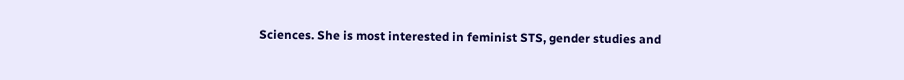Sciences. She is most interested in feminist STS, gender studies and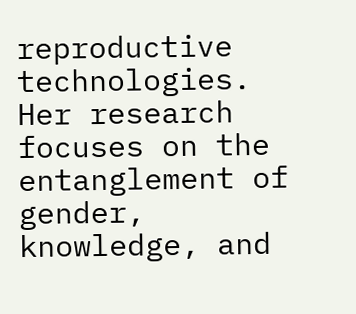reproductive technologies. Her research focuses on the entanglement of gender, knowledge, and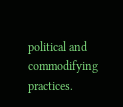political and commodifying practices.